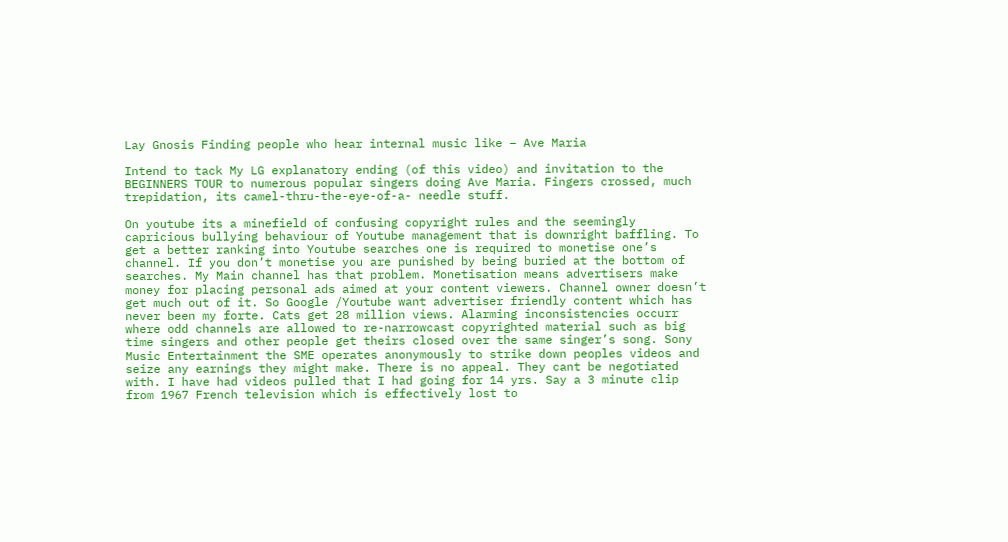Lay Gnosis Finding people who hear internal music like – Ave Maria

Intend to tack My LG explanatory ending (of this video) and invitation to the BEGINNERS TOUR to numerous popular singers doing Ave Maria. Fingers crossed, much trepidation, its camel-thru-the-eye-of-a- needle stuff.

On youtube its a minefield of confusing copyright rules and the seemingly capricious bullying behaviour of Youtube management that is downright baffling. To get a better ranking into Youtube searches one is required to monetise one’s channel. If you don’t monetise you are punished by being buried at the bottom of searches. My Main channel has that problem. Monetisation means advertisers make money for placing personal ads aimed at your content viewers. Channel owner doesn’t get much out of it. So Google /Youtube want advertiser friendly content which has never been my forte. Cats get 28 million views. Alarming inconsistencies occurr where odd channels are allowed to re-narrowcast copyrighted material such as big time singers and other people get theirs closed over the same singer’s song. Sony Music Entertainment the SME operates anonymously to strike down peoples videos and seize any earnings they might make. There is no appeal. They cant be negotiated with. I have had videos pulled that I had going for 14 yrs. Say a 3 minute clip from 1967 French television which is effectively lost to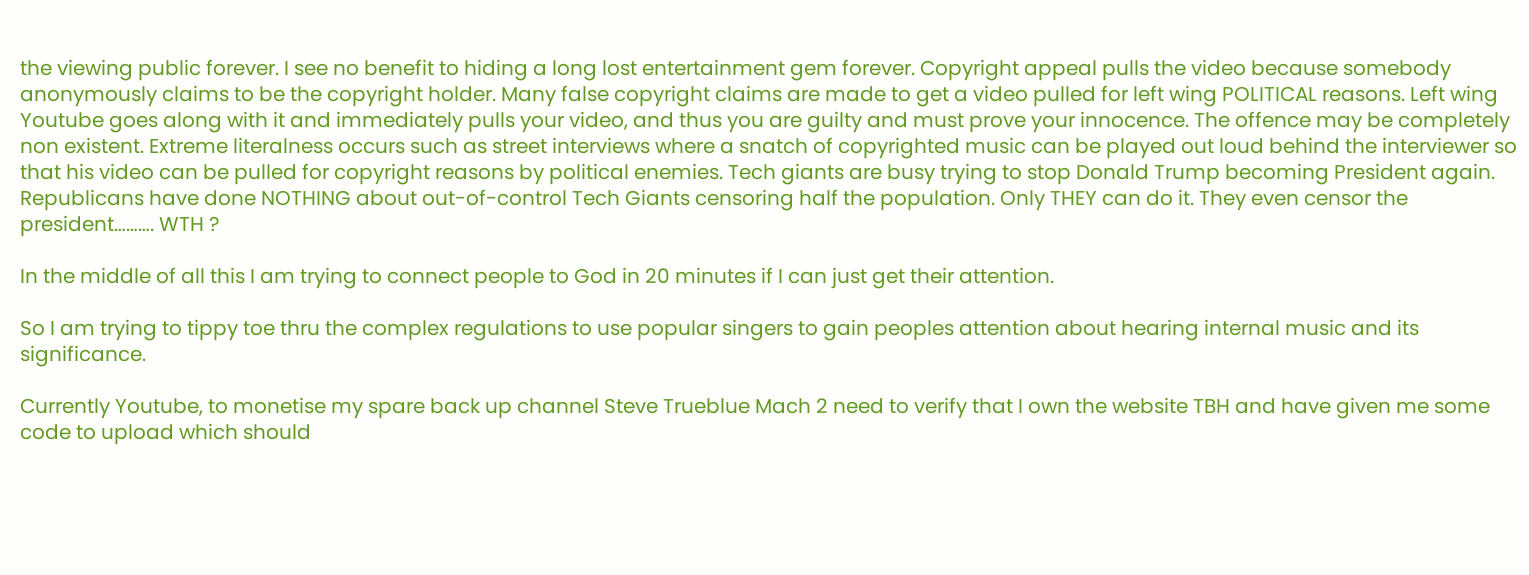the viewing public forever. I see no benefit to hiding a long lost entertainment gem forever. Copyright appeal pulls the video because somebody anonymously claims to be the copyright holder. Many false copyright claims are made to get a video pulled for left wing POLITICAL reasons. Left wing Youtube goes along with it and immediately pulls your video, and thus you are guilty and must prove your innocence. The offence may be completely non existent. Extreme literalness occurs such as street interviews where a snatch of copyrighted music can be played out loud behind the interviewer so that his video can be pulled for copyright reasons by political enemies. Tech giants are busy trying to stop Donald Trump becoming President again. Republicans have done NOTHING about out-of-control Tech Giants censoring half the population. Only THEY can do it. They even censor the president………. WTH ?

In the middle of all this I am trying to connect people to God in 20 minutes if I can just get their attention.

So I am trying to tippy toe thru the complex regulations to use popular singers to gain peoples attention about hearing internal music and its significance.

Currently Youtube, to monetise my spare back up channel Steve Trueblue Mach 2 need to verify that I own the website TBH and have given me some code to upload which should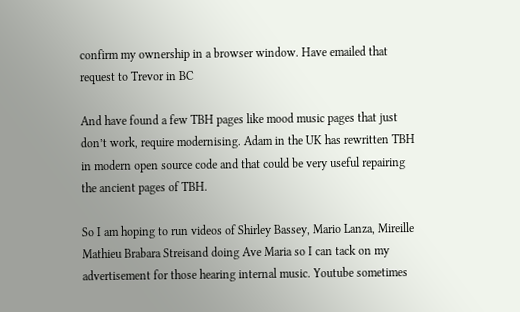confirm my ownership in a browser window. Have emailed that request to Trevor in BC

And have found a few TBH pages like mood music pages that just don’t work, require modernising. Adam in the UK has rewritten TBH in modern open source code and that could be very useful repairing the ancient pages of TBH.

So I am hoping to run videos of Shirley Bassey, Mario Lanza, Mireille Mathieu Brabara Streisand doing Ave Maria so I can tack on my advertisement for those hearing internal music. Youtube sometimes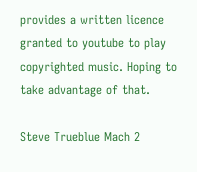provides a written licence granted to youtube to play copyrighted music. Hoping to take advantage of that.

Steve Trueblue Mach 2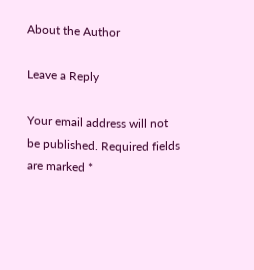About the Author

Leave a Reply

Your email address will not be published. Required fields are marked *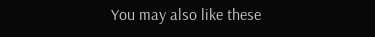You may also like these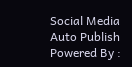Social Media Auto Publish Powered By :